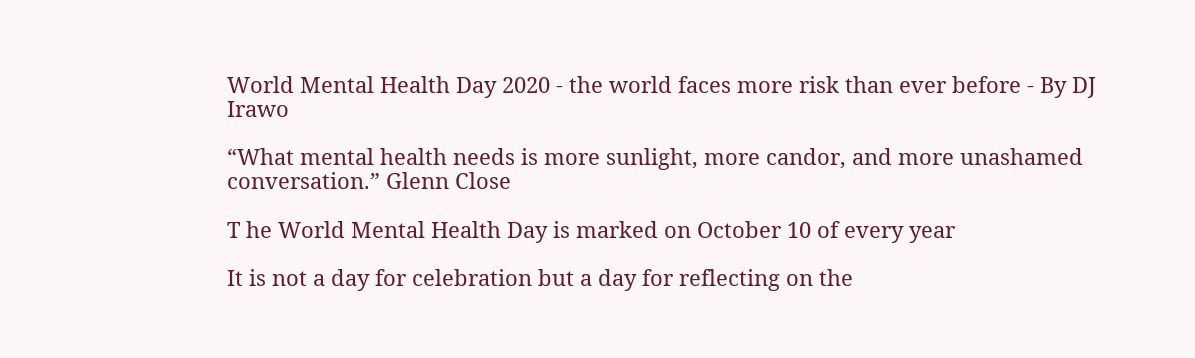World Mental Health Day 2020 - the world faces more risk than ever before - By DJ Irawo

“What mental health needs is more sunlight, more candor, and more unashamed conversation.” Glenn Close

T he World Mental Health Day is marked on October 10 of every year

It is not a day for celebration but a day for reflecting on the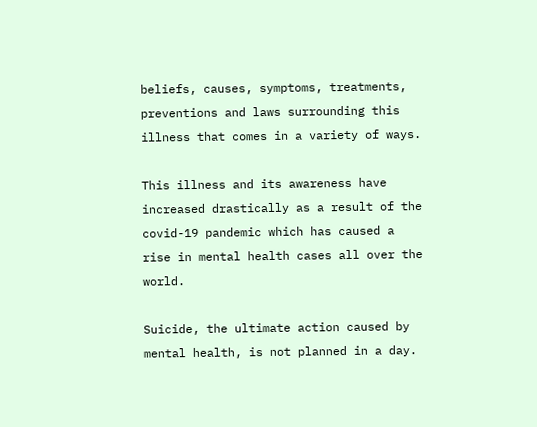beliefs, causes, symptoms, treatments, preventions and laws surrounding this illness that comes in a variety of ways.

This illness and its awareness have increased drastically as a result of the covid-19 pandemic which has caused a rise in mental health cases all over the world.

Suicide, the ultimate action caused by mental health, is not planned in a day.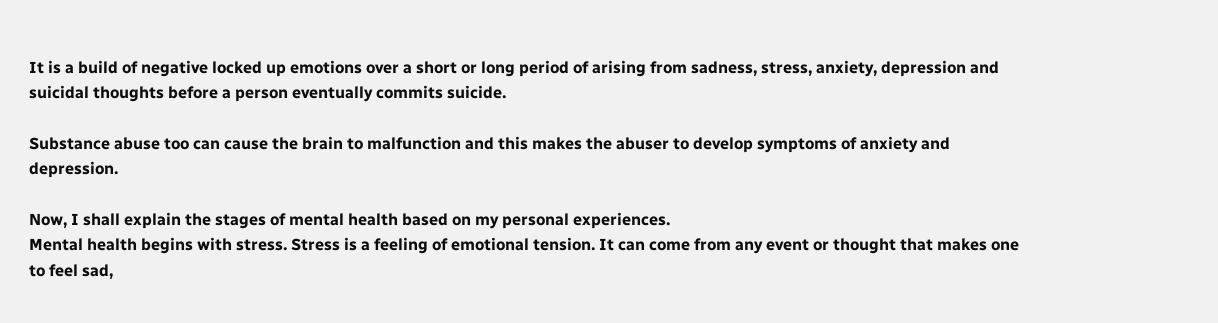It is a build of negative locked up emotions over a short or long period of arising from sadness, stress, anxiety, depression and suicidal thoughts before a person eventually commits suicide.

Substance abuse too can cause the brain to malfunction and this makes the abuser to develop symptoms of anxiety and depression.

Now, I shall explain the stages of mental health based on my personal experiences.
Mental health begins with stress. Stress is a feeling of emotional tension. It can come from any event or thought that makes one to feel sad,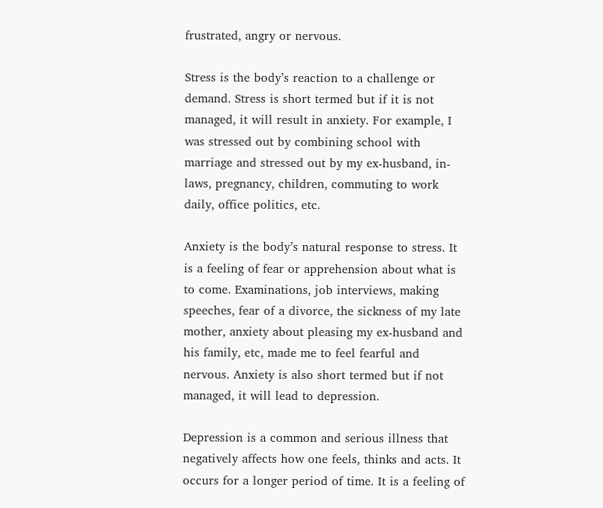frustrated, angry or nervous.

Stress is the body’s reaction to a challenge or demand. Stress is short termed but if it is not managed, it will result in anxiety. For example, I was stressed out by combining school with marriage and stressed out by my ex-husband, in-laws, pregnancy, children, commuting to work daily, office politics, etc.

Anxiety is the body’s natural response to stress. It is a feeling of fear or apprehension about what is to come. Examinations, job interviews, making speeches, fear of a divorce, the sickness of my late mother, anxiety about pleasing my ex-husband and his family, etc, made me to feel fearful and nervous. Anxiety is also short termed but if not managed, it will lead to depression.

Depression is a common and serious illness that negatively affects how one feels, thinks and acts. It occurs for a longer period of time. It is a feeling of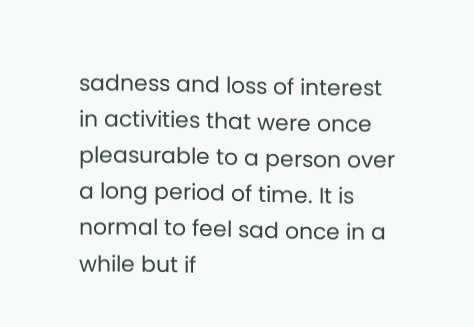sadness and loss of interest in activities that were once pleasurable to a person over a long period of time. It is normal to feel sad once in a while but if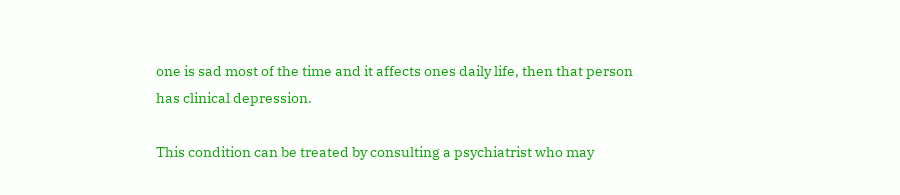one is sad most of the time and it affects ones daily life, then that person has clinical depression.

This condition can be treated by consulting a psychiatrist who may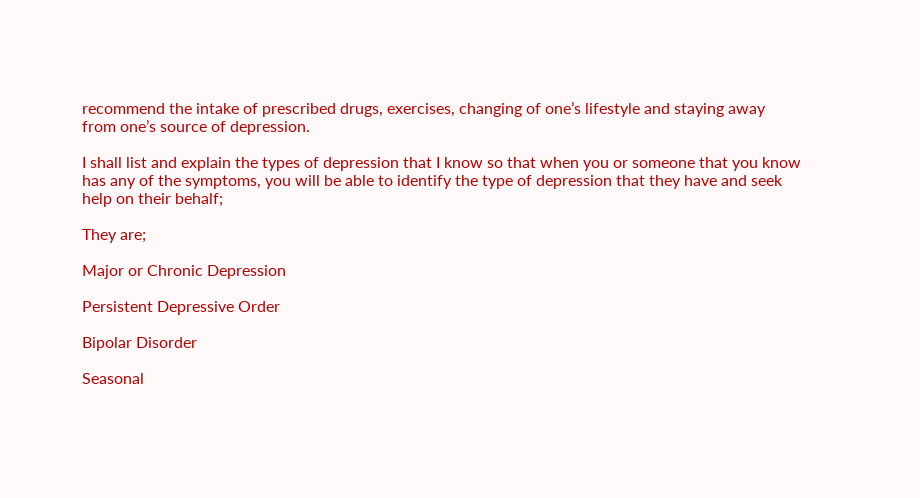recommend the intake of prescribed drugs, exercises, changing of one’s lifestyle and staying away from one’s source of depression.

I shall list and explain the types of depression that I know so that when you or someone that you know has any of the symptoms, you will be able to identify the type of depression that they have and seek help on their behalf;

They are;

Major or Chronic Depression

Persistent Depressive Order

Bipolar Disorder

Seasonal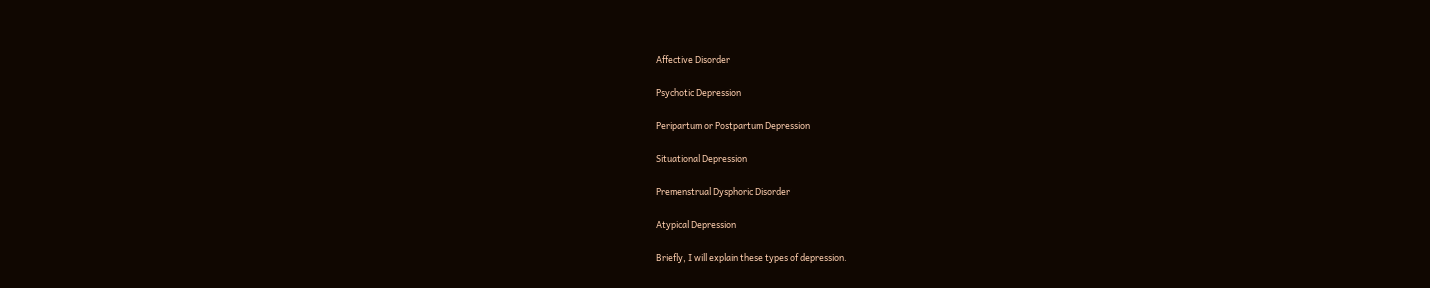Affective Disorder

Psychotic Depression

Peripartum or Postpartum Depression

Situational Depression

Premenstrual Dysphoric Disorder

Atypical Depression

Briefly, I will explain these types of depression.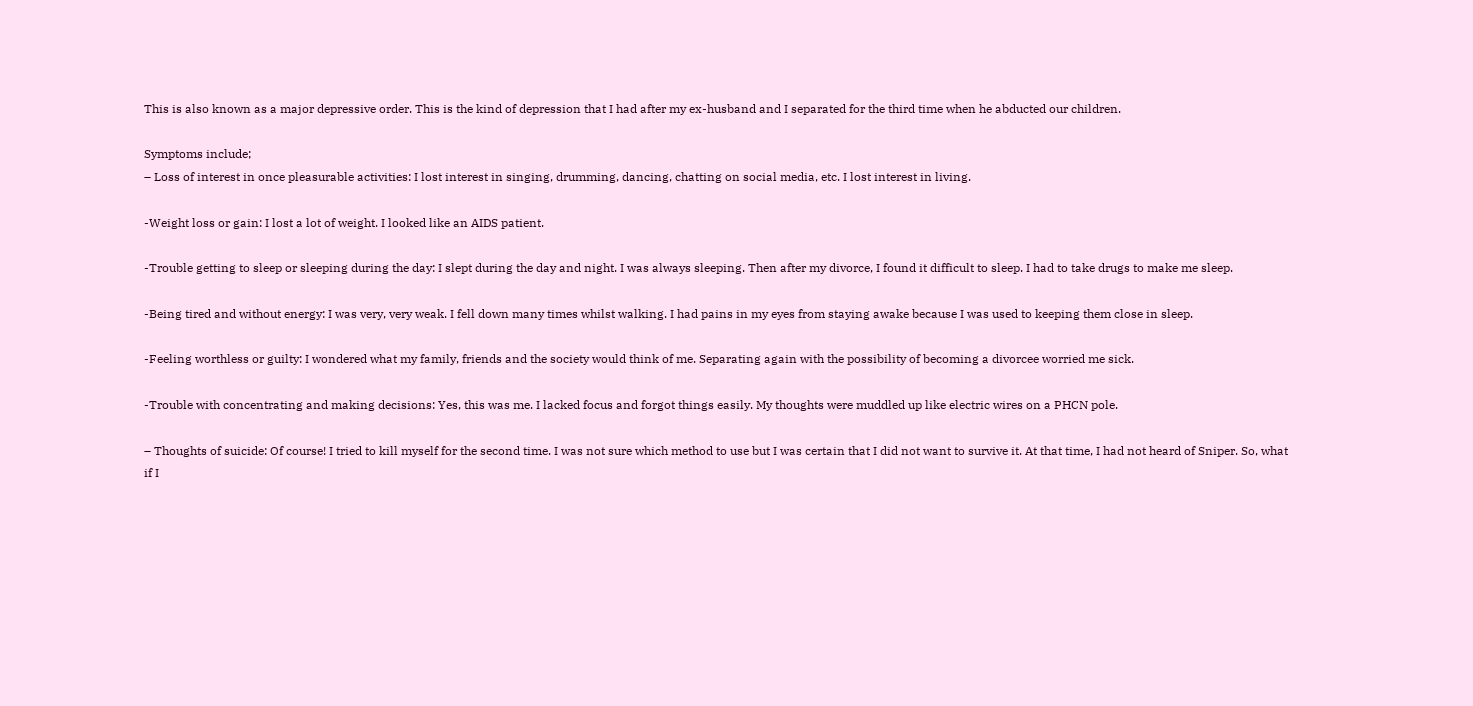This is also known as a major depressive order. This is the kind of depression that I had after my ex-husband and I separated for the third time when he abducted our children.

Symptoms include;
– Loss of interest in once pleasurable activities: I lost interest in singing, drumming, dancing, chatting on social media, etc. I lost interest in living.

-Weight loss or gain: I lost a lot of weight. I looked like an AIDS patient.

-Trouble getting to sleep or sleeping during the day: I slept during the day and night. I was always sleeping. Then after my divorce, I found it difficult to sleep. I had to take drugs to make me sleep.

-Being tired and without energy: I was very, very weak. I fell down many times whilst walking. I had pains in my eyes from staying awake because I was used to keeping them close in sleep.

-Feeling worthless or guilty: I wondered what my family, friends and the society would think of me. Separating again with the possibility of becoming a divorcee worried me sick.

-Trouble with concentrating and making decisions: Yes, this was me. I lacked focus and forgot things easily. My thoughts were muddled up like electric wires on a PHCN pole.

– Thoughts of suicide: Of course! I tried to kill myself for the second time. I was not sure which method to use but I was certain that I did not want to survive it. At that time, I had not heard of Sniper. So, what if I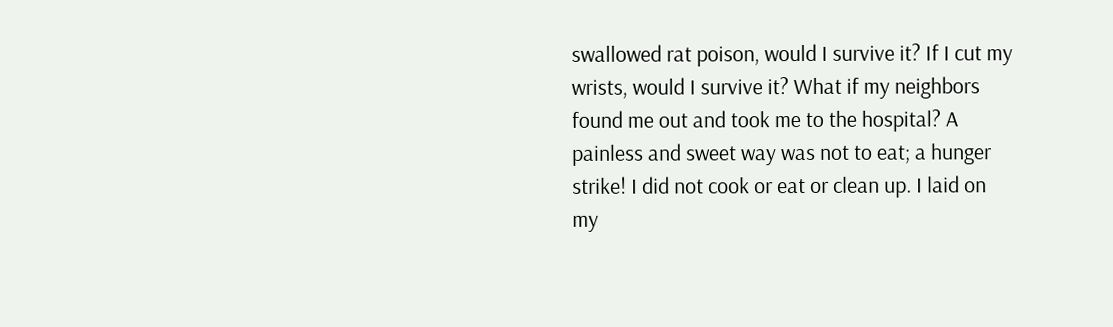swallowed rat poison, would I survive it? If I cut my wrists, would I survive it? What if my neighbors found me out and took me to the hospital? A painless and sweet way was not to eat; a hunger strike! I did not cook or eat or clean up. I laid on my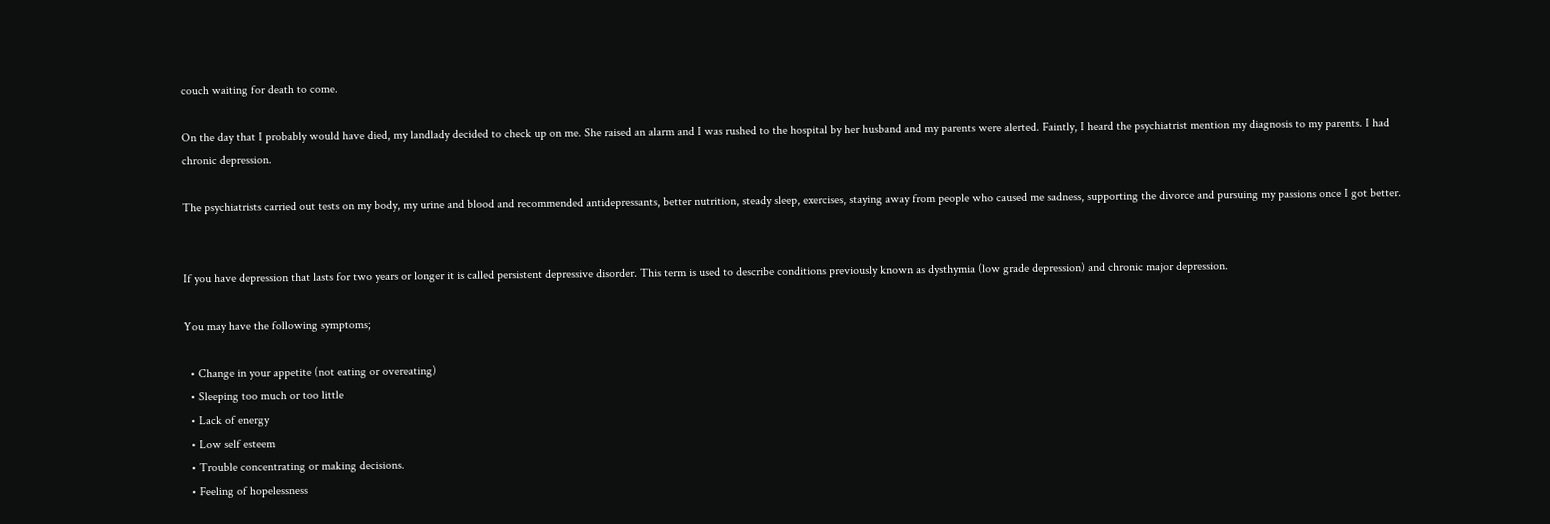couch waiting for death to come.

On the day that I probably would have died, my landlady decided to check up on me. She raised an alarm and I was rushed to the hospital by her husband and my parents were alerted. Faintly, I heard the psychiatrist mention my diagnosis to my parents. I had chronic depression.

The psychiatrists carried out tests on my body, my urine and blood and recommended antidepressants, better nutrition, steady sleep, exercises, staying away from people who caused me sadness, supporting the divorce and pursuing my passions once I got better.


If you have depression that lasts for two years or longer it is called persistent depressive disorder. This term is used to describe conditions previously known as dysthymia (low grade depression) and chronic major depression.

You may have the following symptoms;

  • Change in your appetite (not eating or overeating)
  • Sleeping too much or too little
  • Lack of energy
  • Low self esteem
  • Trouble concentrating or making decisions.
  • Feeling of hopelessness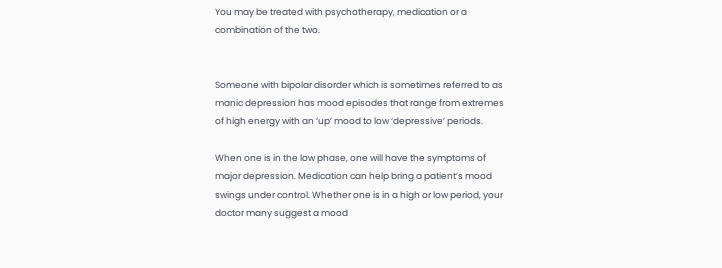You may be treated with psychotherapy, medication or a combination of the two.


Someone with bipolar disorder which is sometimes referred to as manic depression has mood episodes that range from extremes of high energy with an ‘up’ mood to low ‘depressive’ periods.

When one is in the low phase, one will have the symptoms of major depression. Medication can help bring a patient’s mood swings under control. Whether one is in a high or low period, your doctor many suggest a mood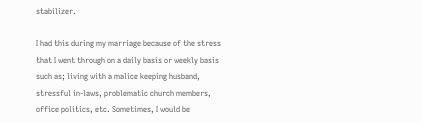stabilizer.

I had this during my marriage because of the stress that I went through on a daily basis or weekly basis such as; living with a malice keeping husband, stressful in-laws, problematic church members, office politics, etc. Sometimes, I would be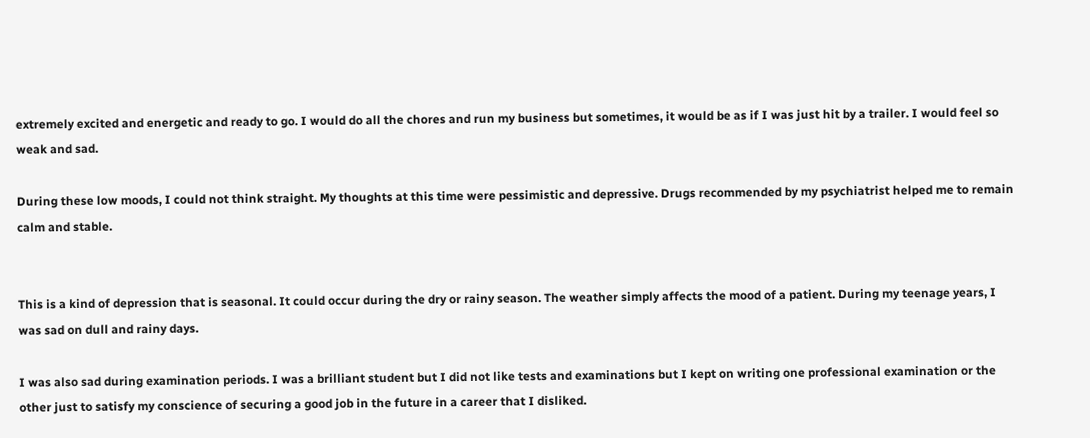extremely excited and energetic and ready to go. I would do all the chores and run my business but sometimes, it would be as if I was just hit by a trailer. I would feel so weak and sad.

During these low moods, I could not think straight. My thoughts at this time were pessimistic and depressive. Drugs recommended by my psychiatrist helped me to remain calm and stable.


This is a kind of depression that is seasonal. It could occur during the dry or rainy season. The weather simply affects the mood of a patient. During my teenage years, I was sad on dull and rainy days.

I was also sad during examination periods. I was a brilliant student but I did not like tests and examinations but I kept on writing one professional examination or the other just to satisfy my conscience of securing a good job in the future in a career that I disliked.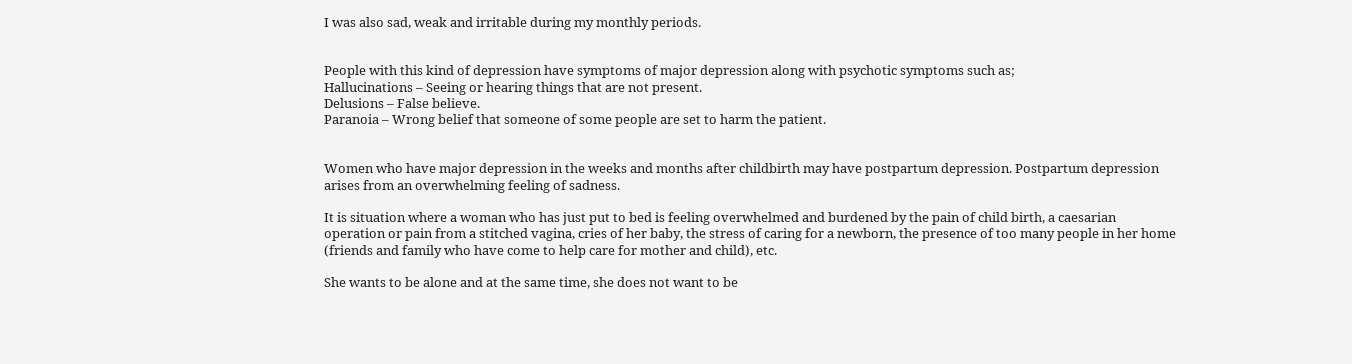I was also sad, weak and irritable during my monthly periods.


People with this kind of depression have symptoms of major depression along with psychotic symptoms such as;
Hallucinations – Seeing or hearing things that are not present.
Delusions – False believe.
Paranoia – Wrong belief that someone of some people are set to harm the patient.


Women who have major depression in the weeks and months after childbirth may have postpartum depression. Postpartum depression arises from an overwhelming feeling of sadness.

It is situation where a woman who has just put to bed is feeling overwhelmed and burdened by the pain of child birth, a caesarian operation or pain from a stitched vagina, cries of her baby, the stress of caring for a newborn, the presence of too many people in her home (friends and family who have come to help care for mother and child), etc.

She wants to be alone and at the same time, she does not want to be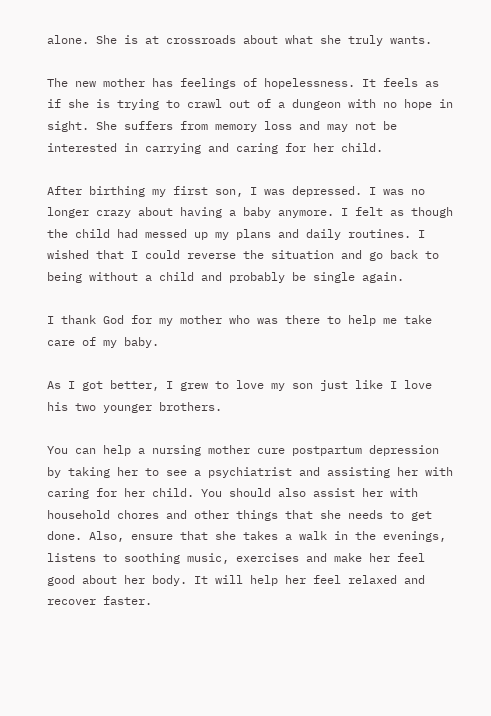alone. She is at crossroads about what she truly wants.

The new mother has feelings of hopelessness. It feels as if she is trying to crawl out of a dungeon with no hope in sight. She suffers from memory loss and may not be interested in carrying and caring for her child.

After birthing my first son, I was depressed. I was no longer crazy about having a baby anymore. I felt as though the child had messed up my plans and daily routines. I wished that I could reverse the situation and go back to being without a child and probably be single again.

I thank God for my mother who was there to help me take care of my baby.

As I got better, I grew to love my son just like I love his two younger brothers.

You can help a nursing mother cure postpartum depression by taking her to see a psychiatrist and assisting her with caring for her child. You should also assist her with household chores and other things that she needs to get done. Also, ensure that she takes a walk in the evenings, listens to soothing music, exercises and make her feel good about her body. It will help her feel relaxed and recover faster.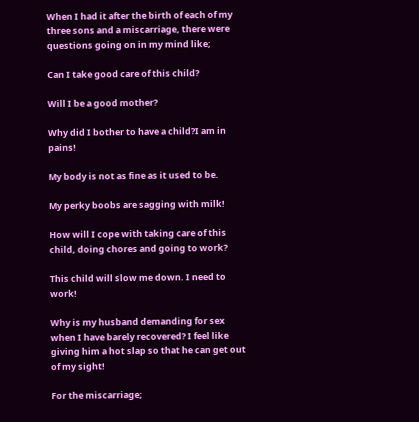When I had it after the birth of each of my three sons and a miscarriage, there were questions going on in my mind like;

Can I take good care of this child?

Will I be a good mother?

Why did I bother to have a child?I am in pains!

My body is not as fine as it used to be.

My perky boobs are sagging with milk!

How will I cope with taking care of this child, doing chores and going to work?

This child will slow me down. I need to work!

Why is my husband demanding for sex when I have barely recovered? I feel like giving him a hot slap so that he can get out of my sight!

For the miscarriage;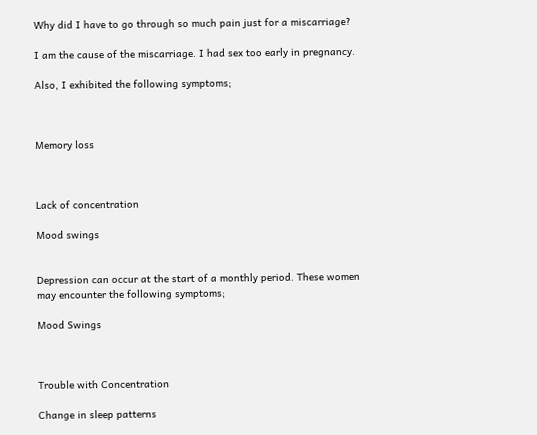Why did I have to go through so much pain just for a miscarriage?

I am the cause of the miscarriage. I had sex too early in pregnancy.

Also, I exhibited the following symptoms;



Memory loss



Lack of concentration

Mood swings


Depression can occur at the start of a monthly period. These women may encounter the following symptoms;

Mood Swings



Trouble with Concentration

Change in sleep patterns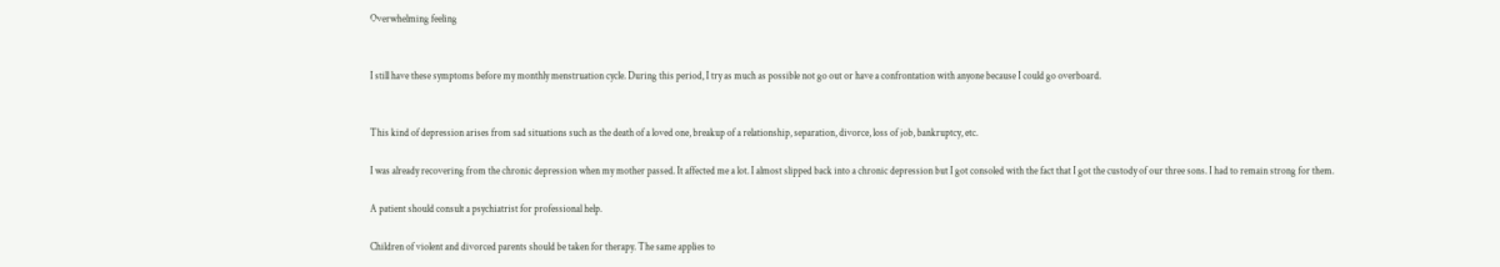Overwhelming feeling


I still have these symptoms before my monthly menstruation cycle. During this period, I try as much as possible not go out or have a confrontation with anyone because I could go overboard.


This kind of depression arises from sad situations such as the death of a loved one, breakup of a relationship, separation, divorce, loss of job, bankruptcy, etc.

I was already recovering from the chronic depression when my mother passed. It affected me a lot. I almost slipped back into a chronic depression but I got consoled with the fact that I got the custody of our three sons. I had to remain strong for them.

A patient should consult a psychiatrist for professional help.

Children of violent and divorced parents should be taken for therapy. The same applies to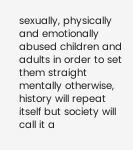sexually, physically and emotionally abused children and adults in order to set them straight mentally otherwise, history will repeat itself but society will call it a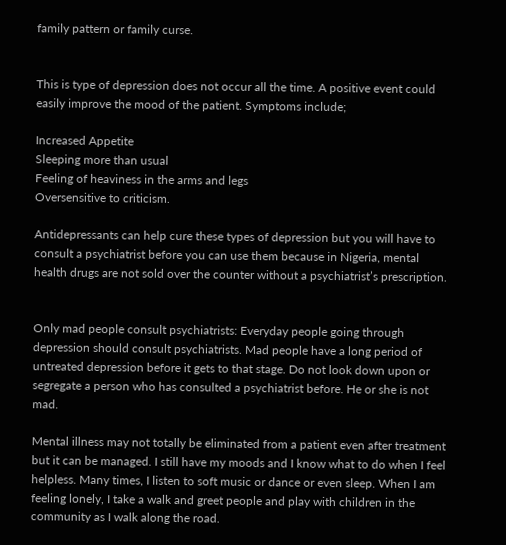family pattern or family curse.


This is type of depression does not occur all the time. A positive event could easily improve the mood of the patient. Symptoms include;

Increased Appetite
Sleeping more than usual
Feeling of heaviness in the arms and legs
Oversensitive to criticism.

Antidepressants can help cure these types of depression but you will have to consult a psychiatrist before you can use them because in Nigeria, mental health drugs are not sold over the counter without a psychiatrist’s prescription.


Only mad people consult psychiatrists: Everyday people going through depression should consult psychiatrists. Mad people have a long period of untreated depression before it gets to that stage. Do not look down upon or segregate a person who has consulted a psychiatrist before. He or she is not mad.

Mental illness may not totally be eliminated from a patient even after treatment but it can be managed. I still have my moods and I know what to do when I feel helpless. Many times, I listen to soft music or dance or even sleep. When I am feeling lonely, I take a walk and greet people and play with children in the community as I walk along the road.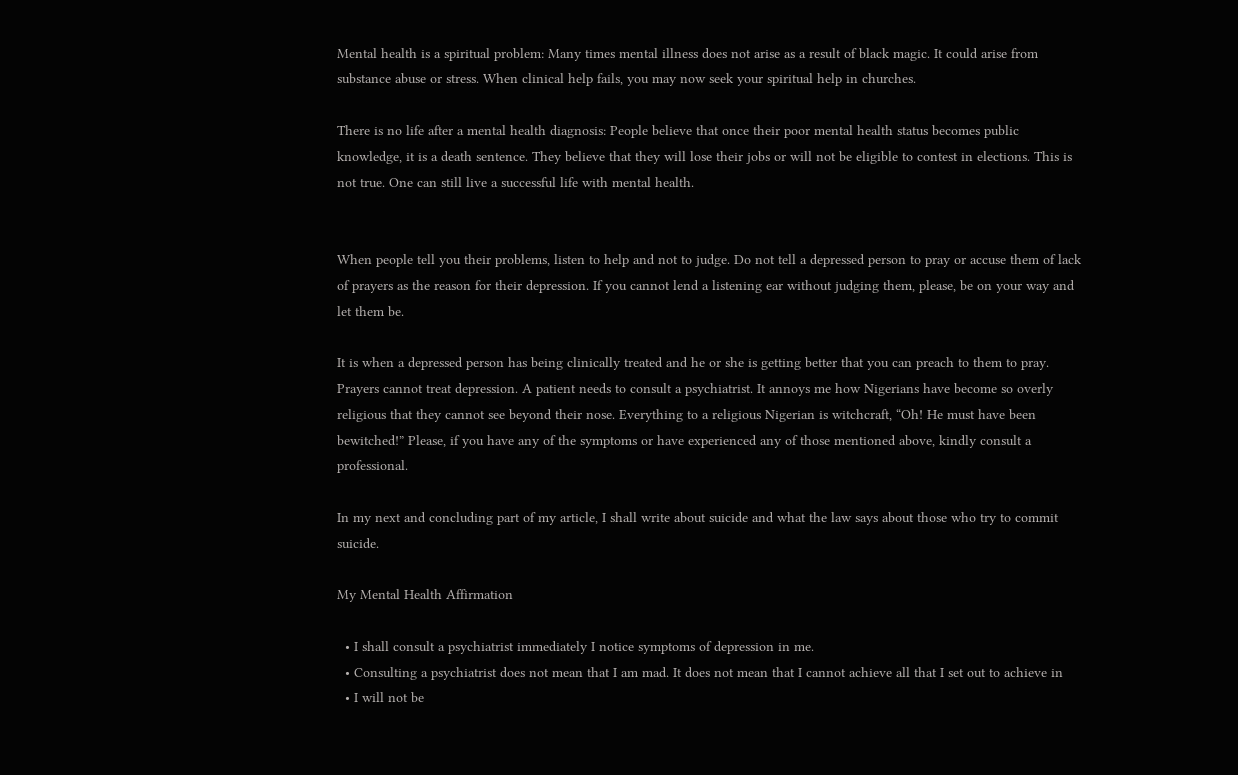Mental health is a spiritual problem: Many times mental illness does not arise as a result of black magic. It could arise from substance abuse or stress. When clinical help fails, you may now seek your spiritual help in churches.

There is no life after a mental health diagnosis: People believe that once their poor mental health status becomes public knowledge, it is a death sentence. They believe that they will lose their jobs or will not be eligible to contest in elections. This is not true. One can still live a successful life with mental health.


When people tell you their problems, listen to help and not to judge. Do not tell a depressed person to pray or accuse them of lack of prayers as the reason for their depression. If you cannot lend a listening ear without judging them, please, be on your way and let them be.

It is when a depressed person has being clinically treated and he or she is getting better that you can preach to them to pray. Prayers cannot treat depression. A patient needs to consult a psychiatrist. It annoys me how Nigerians have become so overly religious that they cannot see beyond their nose. Everything to a religious Nigerian is witchcraft, “Oh! He must have been bewitched!” Please, if you have any of the symptoms or have experienced any of those mentioned above, kindly consult a professional.

In my next and concluding part of my article, I shall write about suicide and what the law says about those who try to commit suicide.

My Mental Health Affirmation

  • I shall consult a psychiatrist immediately I notice symptoms of depression in me.
  • Consulting a psychiatrist does not mean that I am mad. It does not mean that I cannot achieve all that I set out to achieve in
  • I will not be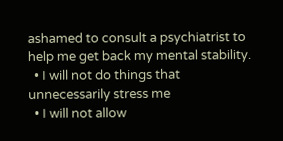ashamed to consult a psychiatrist to help me get back my mental stability.
  • I will not do things that unnecessarily stress me
  • I will not allow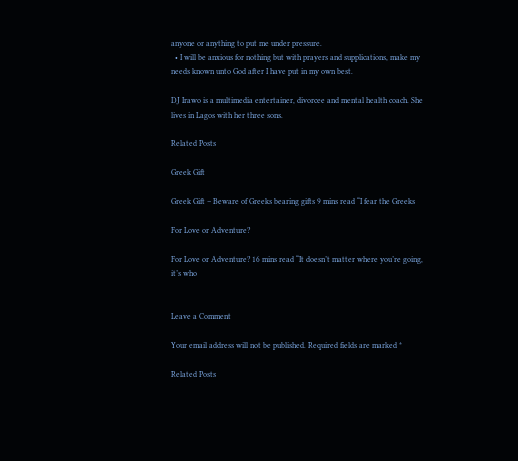anyone or anything to put me under pressure.
  • I will be anxious for nothing but with prayers and supplications, make my needs known unto God after I have put in my own best.

DJ Irawo is a multimedia entertainer, divorcee and mental health coach. She lives in Lagos with her three sons.

Related Posts

Greek Gift

Greek Gift – Beware of Greeks bearing gifts 9 mins read “I fear the Greeks

For Love or Adventure?

For Love or Adventure? 16 mins read “It doesn’t matter where you’re going, it’s who


Leave a Comment

Your email address will not be published. Required fields are marked *

Related Posts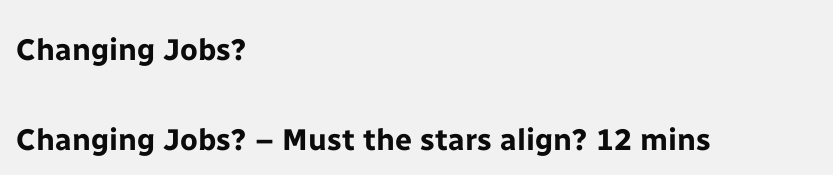Changing Jobs?

Changing Jobs? – Must the stars align? 12 mins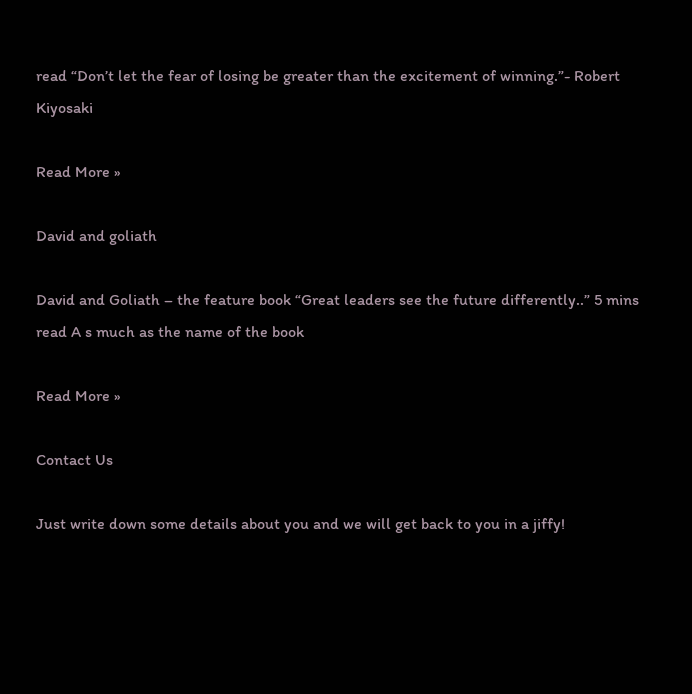read “Don’t let the fear of losing be greater than the excitement of winning.”- Robert Kiyosaki

Read More »

David and goliath

David and Goliath – the feature book “Great leaders see the future differently..” 5 mins read A s much as the name of the book

Read More »

Contact Us

Just write down some details about you and we will get back to you in a jiffy!